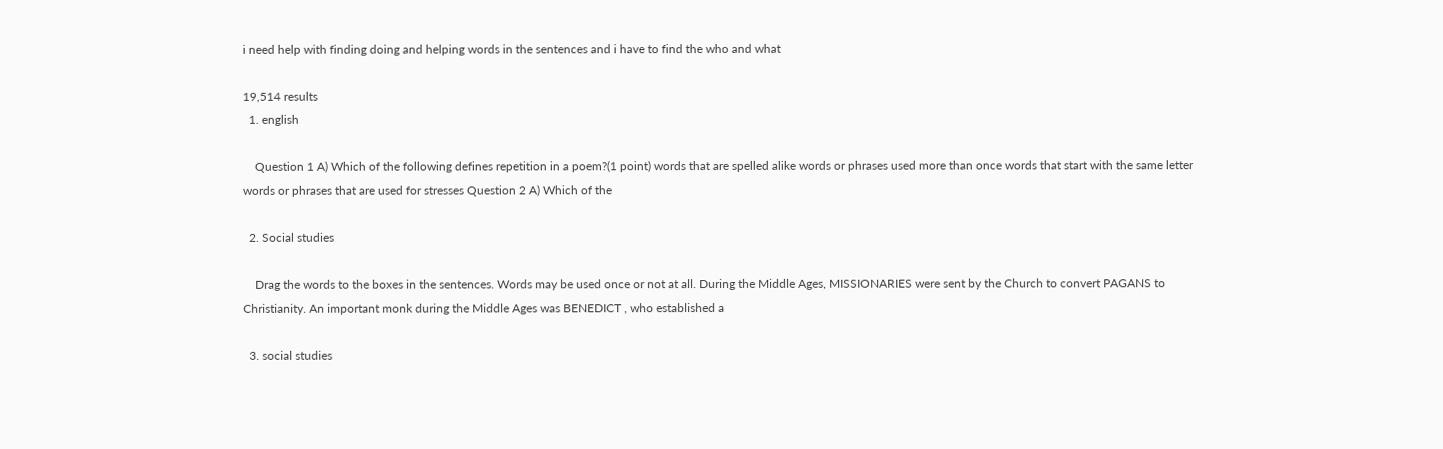i need help with finding doing and helping words in the sentences and i have to find the who and what

19,514 results
  1. english

    Question 1 A) Which of the following defines repetition in a poem?(1 point) words that are spelled alike words or phrases used more than once words that start with the same letter words or phrases that are used for stresses Question 2 A) Which of the

  2. Social studies

    Drag the words to the boxes in the sentences. Words may be used once or not at all. During the Middle Ages, MISSIONARIES were sent by the Church to convert PAGANS to Christianity. An important monk during the Middle Ages was BENEDICT , who established a

  3. social studies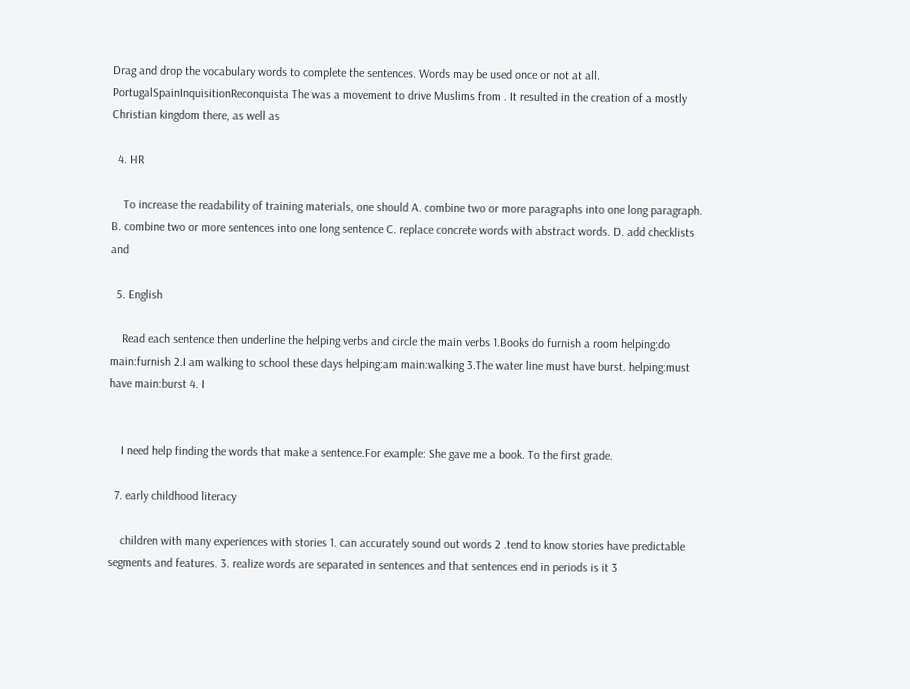Drag and drop the vocabulary words to complete the sentences. Words may be used once or not at all. PortugalSpainInquisitionReconquista The was a movement to drive Muslims from . It resulted in the creation of a mostly Christian kingdom there, as well as

  4. HR

    To increase the readability of training materials, one should A. combine two or more paragraphs into one long paragraph. B. combine two or more sentences into one long sentence C. replace concrete words with abstract words. D. add checklists and

  5. English

    Read each sentence then underline the helping verbs and circle the main verbs 1.Books do furnish a room helping:do main:furnish 2.I am walking to school these days helping:am main:walking 3.The water line must have burst. helping:must have main:burst 4. I


    I need help finding the words that make a sentence.For example: She gave me a book. To the first grade.

  7. early childhood literacy

    children with many experiences with stories 1. can accurately sound out words 2 .tend to know stories have predictable segments and features. 3. realize words are separated in sentences and that sentences end in periods is it 3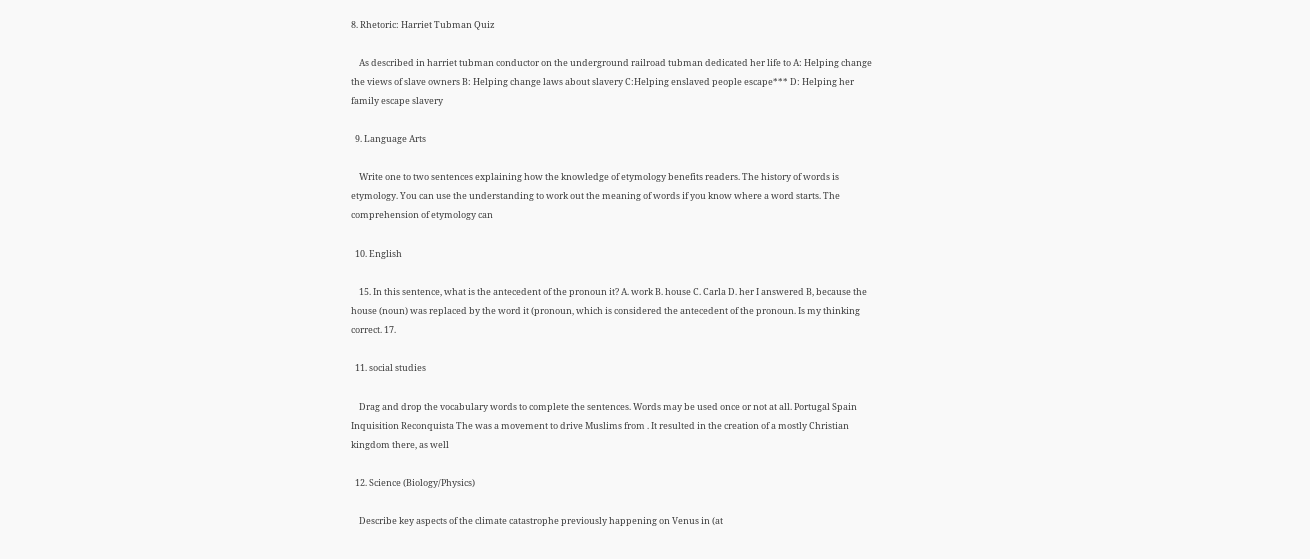8. Rhetoric: Harriet Tubman Quiz

    As described in harriet tubman conductor on the underground railroad tubman dedicated her life to A: Helping change the views of slave owners B: Helping change laws about slavery C:Helping enslaved people escape*** D: Helping her family escape slavery

  9. Language Arts

    Write one to two sentences explaining how the knowledge of etymology benefits readers. The history of words is etymology. You can use the understanding to work out the meaning of words if you know where a word starts. The comprehension of etymology can

  10. English

    15. In this sentence, what is the antecedent of the pronoun it? A. work B. house C. Carla D. her I answered B, because the house (noun) was replaced by the word it (pronoun, which is considered the antecedent of the pronoun. Is my thinking correct. 17.

  11. social studies

    Drag and drop the vocabulary words to complete the sentences. Words may be used once or not at all. Portugal Spain Inquisition Reconquista The was a movement to drive Muslims from . It resulted in the creation of a mostly Christian kingdom there, as well

  12. Science (Biology/Physics)

    Describe key aspects of the climate catastrophe previously happening on Venus in (at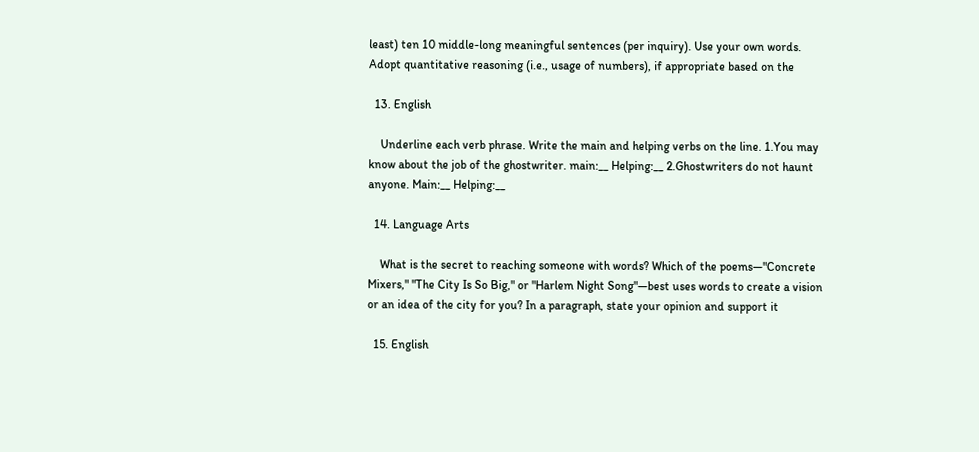least) ten 10 middle-long meaningful sentences (per inquiry). Use your own words. Adopt quantitative reasoning (i.e., usage of numbers), if appropriate based on the

  13. English

    Underline each verb phrase. Write the main and helping verbs on the line. 1.You may know about the job of the ghostwriter. main:__ Helping:__ 2.Ghostwriters do not haunt anyone. Main:__ Helping:__

  14. Language Arts

    What is the secret to reaching someone with words? Which of the poems—"Concrete Mixers," "The City Is So Big," or "Harlem Night Song"—best uses words to create a vision or an idea of the city for you? In a paragraph, state your opinion and support it

  15. English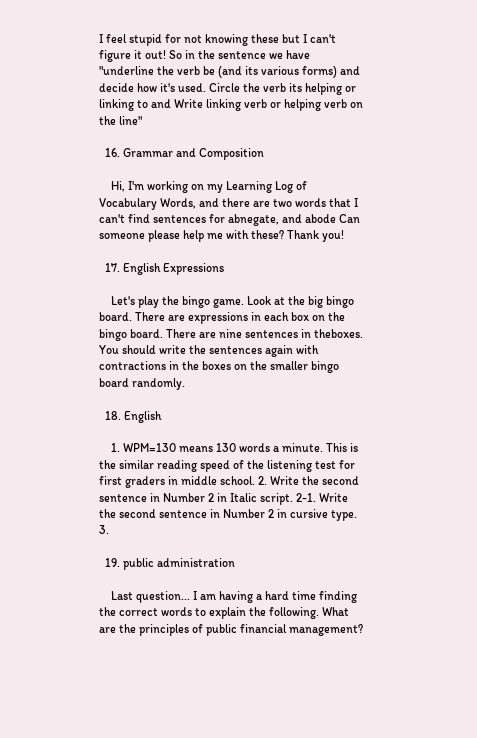I feel stupid for not knowing these but I can't figure it out! So in the sentence we have "underline the verb be (and its various forms) and decide how it's used. Circle the verb its helping or linking to and Write linking verb or helping verb on the line"

  16. Grammar and Composition

    Hi, I'm working on my Learning Log of Vocabulary Words, and there are two words that I can't find sentences for abnegate, and abode Can someone please help me with these? Thank you!

  17. English Expressions

    Let's play the bingo game. Look at the big bingo board. There are expressions in each box on the bingo board. There are nine sentences in theboxes. You should write the sentences again with contractions in the boxes on the smaller bingo board randomly.

  18. English

    1. WPM=130 means 130 words a minute. This is the similar reading speed of the listening test for first graders in middle school. 2. Write the second sentence in Number 2 in Italic script. 2-1. Write the second sentence in Number 2 in cursive type. 3.

  19. public administration

    Last question... I am having a hard time finding the correct words to explain the following. What are the principles of public financial management?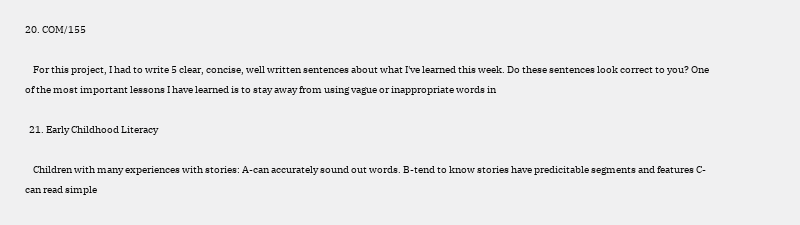20. COM/155

    For this project, I had to write 5 clear, concise, well written sentences about what I've learned this week. Do these sentences look correct to you? One of the most important lessons I have learned is to stay away from using vague or inappropriate words in

  21. Early Childhood Literacy

    Children with many experiences with stories: A-can accurately sound out words. B-tend to know stories have predicitable segments and features C-can read simple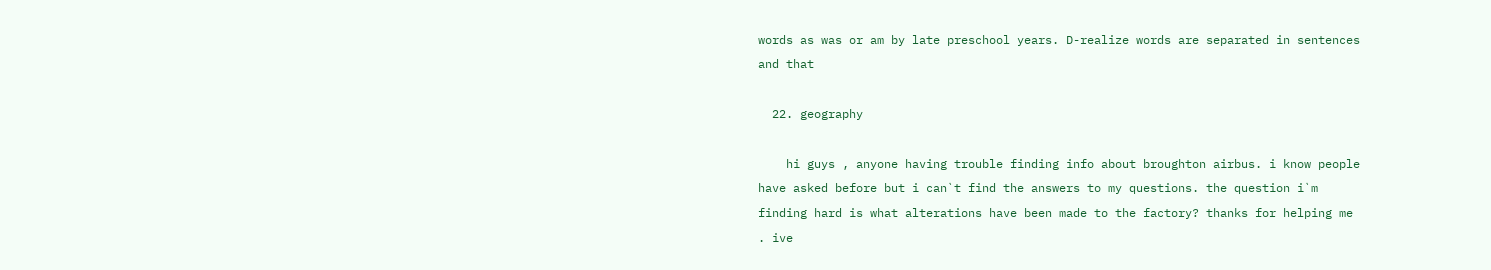words as was or am by late preschool years. D-realize words are separated in sentences and that

  22. geography

    hi guys , anyone having trouble finding info about broughton airbus. i know people have asked before but i can`t find the answers to my questions. the question i`m finding hard is what alterations have been made to the factory? thanks for helping me . ive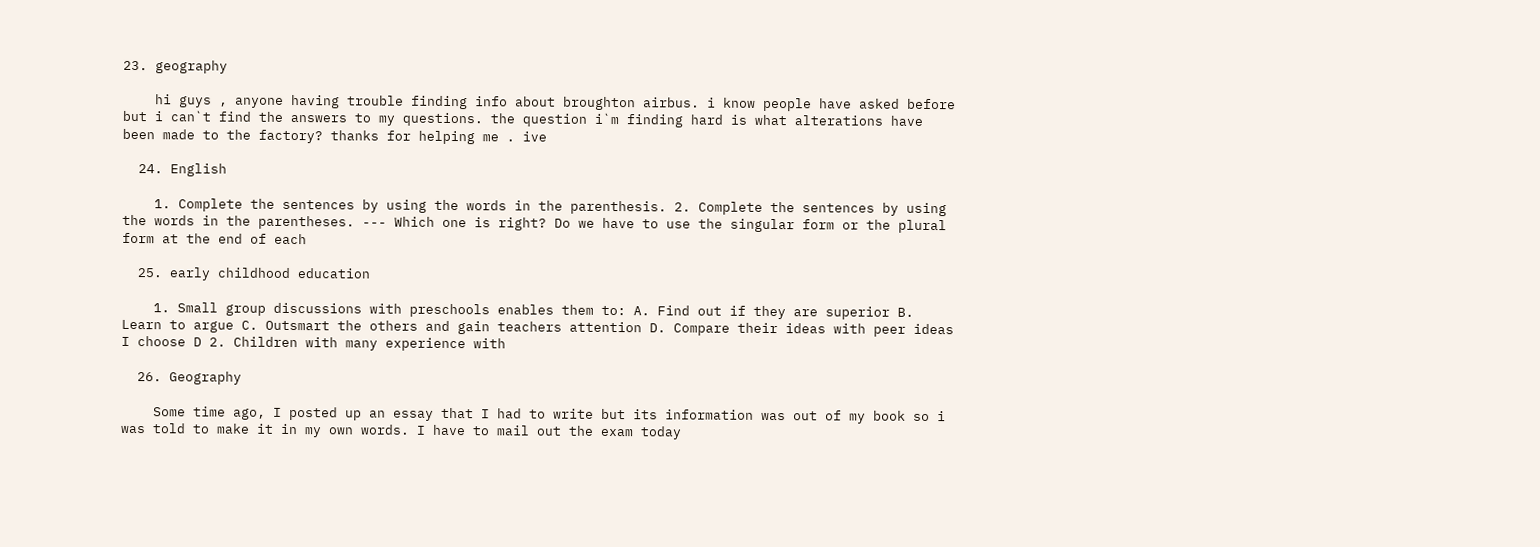23. geography

    hi guys , anyone having trouble finding info about broughton airbus. i know people have asked before but i can`t find the answers to my questions. the question i`m finding hard is what alterations have been made to the factory? thanks for helping me . ive

  24. English

    1. Complete the sentences by using the words in the parenthesis. 2. Complete the sentences by using the words in the parentheses. --- Which one is right? Do we have to use the singular form or the plural form at the end of each

  25. early childhood education

    1. Small group discussions with preschools enables them to: A. Find out if they are superior B. Learn to argue C. Outsmart the others and gain teachers attention D. Compare their ideas with peer ideas I choose D 2. Children with many experience with

  26. Geography

    Some time ago, I posted up an essay that I had to write but its information was out of my book so i was told to make it in my own words. I have to mail out the exam today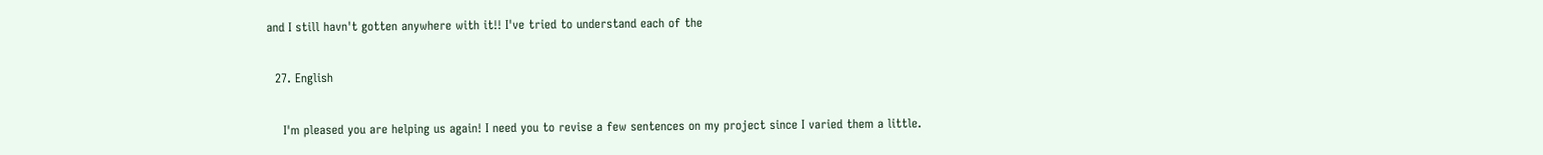and I still havn't gotten anywhere with it!! I've tried to understand each of the

  27. English

    I'm pleased you are helping us again! I need you to revise a few sentences on my project since I varied them a little.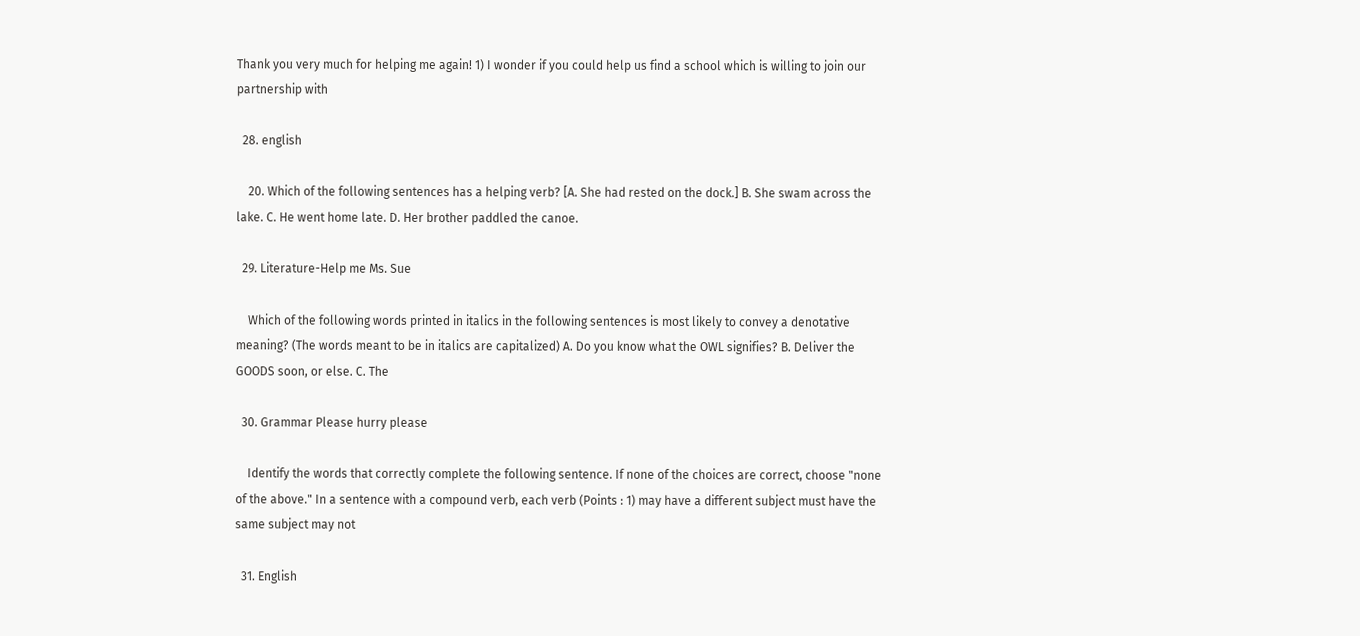Thank you very much for helping me again! 1) I wonder if you could help us find a school which is willing to join our partnership with

  28. english

    20. Which of the following sentences has a helping verb? [A. She had rested on the dock.] B. She swam across the lake. C. He went home late. D. Her brother paddled the canoe.

  29. Literature-Help me Ms. Sue

    Which of the following words printed in italics in the following sentences is most likely to convey a denotative meaning? (The words meant to be in italics are capitalized) A. Do you know what the OWL signifies? B. Deliver the GOODS soon, or else. C. The

  30. Grammar Please hurry please

    Identify the words that correctly complete the following sentence. If none of the choices are correct, choose "none of the above." In a sentence with a compound verb, each verb (Points : 1) may have a different subject must have the same subject may not

  31. English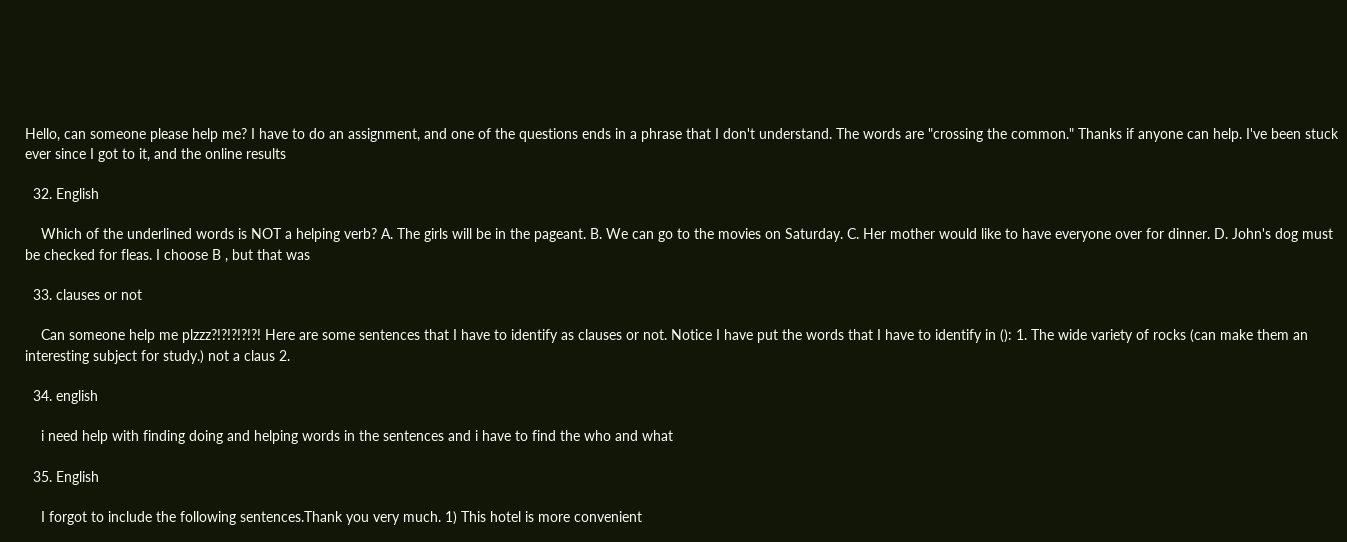Hello, can someone please help me? I have to do an assignment, and one of the questions ends in a phrase that I don't understand. The words are "crossing the common." Thanks if anyone can help. I've been stuck ever since I got to it, and the online results

  32. English

    Which of the underlined words is NOT a helping verb? A. The girls will be in the pageant. B. We can go to the movies on Saturday. C. Her mother would like to have everyone over for dinner. D. John's dog must be checked for fleas. I choose B , but that was

  33. clauses or not

    Can someone help me plzzz?!?!?!?!?! Here are some sentences that I have to identify as clauses or not. Notice I have put the words that I have to identify in (): 1. The wide variety of rocks (can make them an interesting subject for study.) not a claus 2.

  34. english

    i need help with finding doing and helping words in the sentences and i have to find the who and what

  35. English

    I forgot to include the following sentences.Thank you very much. 1) This hotel is more convenient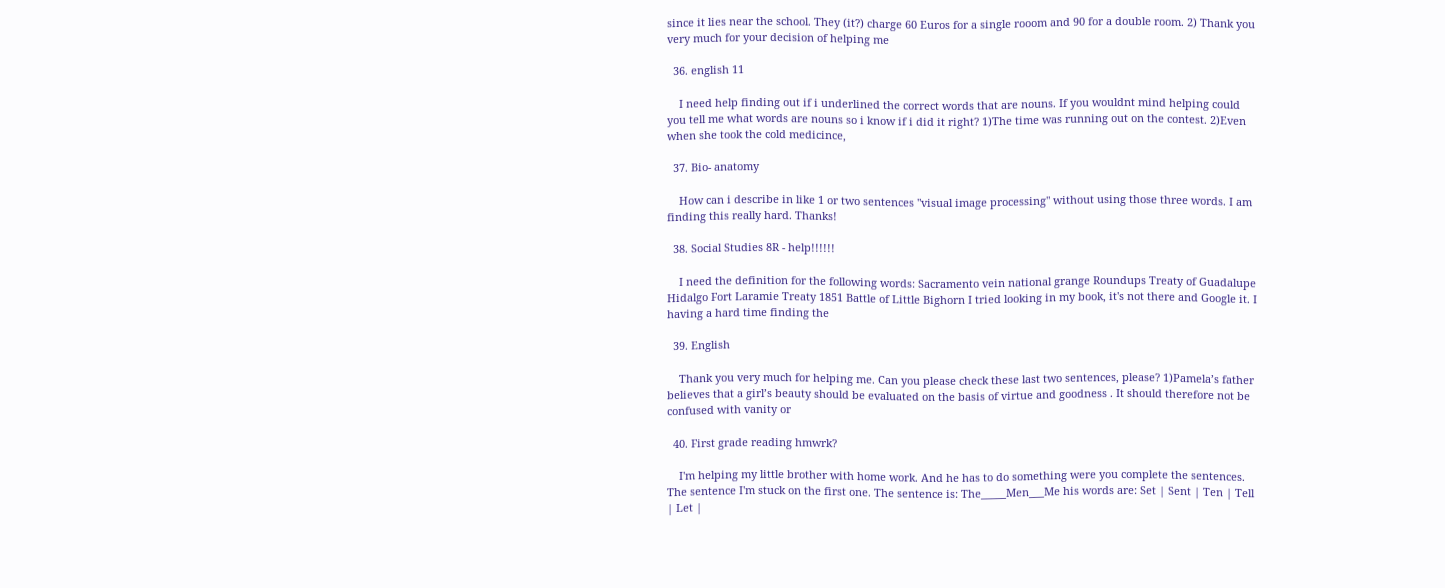since it lies near the school. They (it?) charge 60 Euros for a single rooom and 90 for a double room. 2) Thank you very much for your decision of helping me

  36. english 11

    I need help finding out if i underlined the correct words that are nouns. If you wouldnt mind helping could you tell me what words are nouns so i know if i did it right? 1)The time was running out on the contest. 2)Even when she took the cold medicince,

  37. Bio- anatomy

    How can i describe in like 1 or two sentences "visual image processing" without using those three words. I am finding this really hard. Thanks!

  38. Social Studies 8R - help!!!!!!

    I need the definition for the following words: Sacramento vein national grange Roundups Treaty of Guadalupe Hidalgo Fort Laramie Treaty 1851 Battle of Little Bighorn I tried looking in my book, it's not there and Google it. I having a hard time finding the

  39. English

    Thank you very much for helping me. Can you please check these last two sentences, please? 1)Pamela’s father believes that a girl’s beauty should be evaluated on the basis of virtue and goodness . It should therefore not be confused with vanity or

  40. First grade reading hmwrk?

    I'm helping my little brother with home work. And he has to do something were you complete the sentences. The sentence I'm stuck on the first one. The sentence is: The_____Men___Me his words are: Set | Sent | Ten | Tell | Let |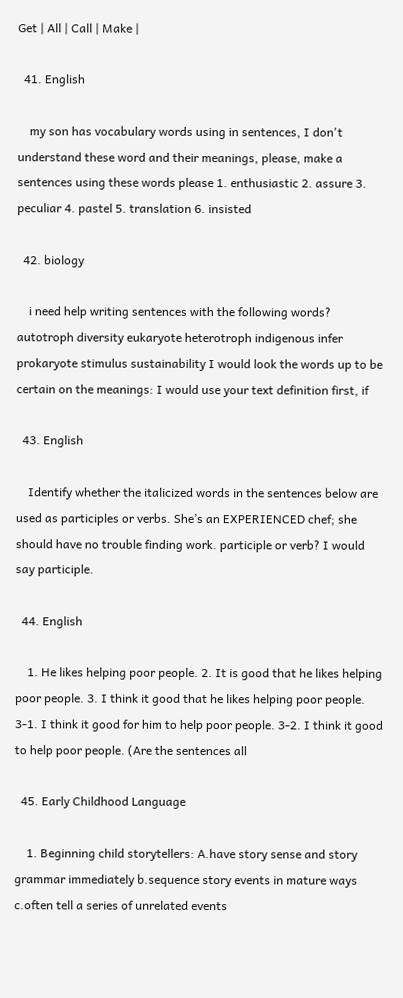Get | All | Call | Make |

  41. English

    my son has vocabulary words using in sentences, I don't understand these word and their meanings, please, make a sentences using these words please 1. enthusiastic 2. assure 3. peculiar 4. pastel 5. translation 6. insisted

  42. biology

    i need help writing sentences with the following words? autotroph diversity eukaryote heterotroph indigenous infer prokaryote stimulus sustainability I would look the words up to be certain on the meanings: I would use your text definition first, if

  43. English

    Identify whether the italicized words in the sentences below are used as participles or verbs. She’s an EXPERIENCED chef; she should have no trouble finding work. participle or verb? I would say participle.

  44. English

    1. He likes helping poor people. 2. It is good that he likes helping poor people. 3. I think it good that he likes helping poor people. 3-1. I think it good for him to help poor people. 3-2. I think it good to help poor people. (Are the sentences all

  45. Early Childhood Language

    1. Beginning child storytellers: A.have story sense and story grammar immediately b.sequence story events in mature ways c.often tell a series of unrelated events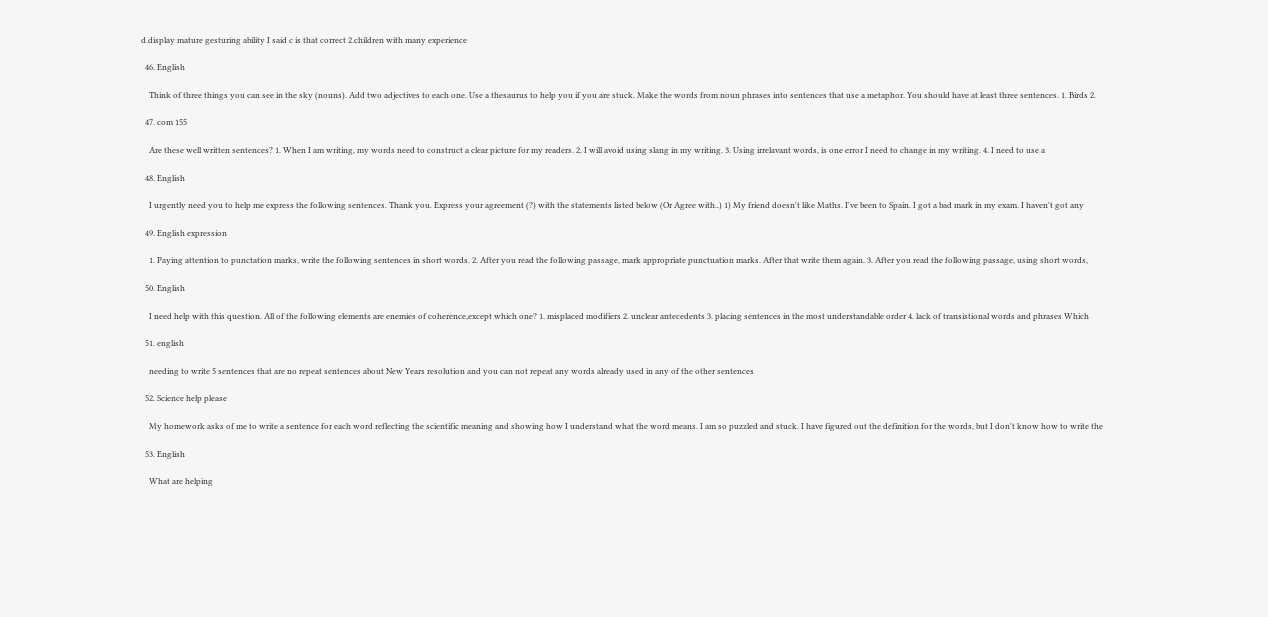d.display mature gesturing ability I said c is that correct 2.children with many experience

  46. English

    Think of three things you can see in the sky (nouns). Add two adjectives to each one. Use a thesaurus to help you if you are stuck. Make the words from noun phrases into sentences that use a metaphor. You should have at least three sentences. 1. Birds 2.

  47. com 155

    Are these well written sentences? 1. When I am writing, my words need to construct a clear picture for my readers. 2. I will avoid using slang in my writing. 3. Using irrelavant words, is one error I need to change in my writing. 4. I need to use a

  48. English

    I urgently need you to help me express the following sentences. Thank you. Express your agreement (?) with the statements listed below (Or Agree with..) 1) My friend doesn't like Maths. I've been to Spain. I got a bad mark in my exam. I haven't got any

  49. English expression

    1. Paying attention to punctation marks, write the following sentences in short words. 2. After you read the following passage, mark appropriate punctuation marks. After that write them again. 3. After you read the following passage, using short words,

  50. English

    I need help with this question. All of the following elements are enemies of coherence,except which one? 1. misplaced modifiers 2. unclear antecedents 3. placing sentences in the most understandable order 4. lack of transistional words and phrases Which

  51. english

    needing to write 5 sentences that are no repeat sentences about New Years resolution and you can not repeat any words already used in any of the other sentences

  52. Science help please

    My homework asks of me to write a sentence for each word reflecting the scientific meaning and showing how I understand what the word means. I am so puzzled and stuck. I have figured out the definition for the words, but I don't know how to write the

  53. English

    What are helping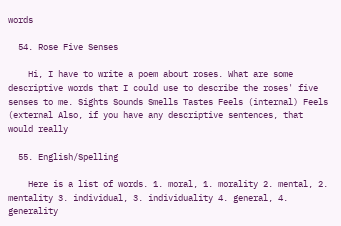words

  54. Rose Five Senses

    Hi, I have to write a poem about roses. What are some descriptive words that I could use to describe the roses' five senses to me. Sights Sounds Smells Tastes Feels (internal) Feels (external Also, if you have any descriptive sentences, that would really

  55. English/Spelling

    Here is a list of words. 1. moral, 1. morality 2. mental, 2. mentality 3. individual, 3. individuality 4. general, 4. generality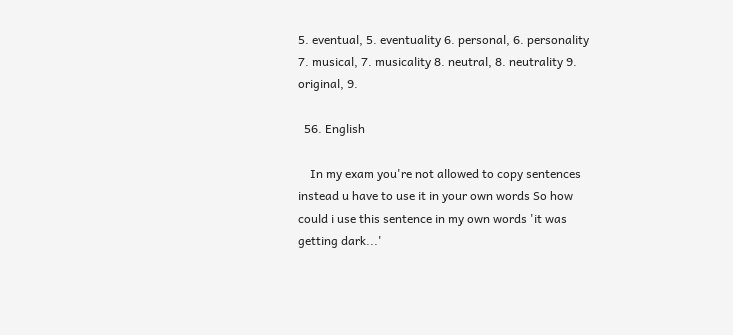5. eventual, 5. eventuality 6. personal, 6. personality 7. musical, 7. musicality 8. neutral, 8. neutrality 9. original, 9.

  56. English

    In my exam you're not allowed to copy sentences instead u have to use it in your own words So how could i use this sentence in my own words 'it was getting dark...'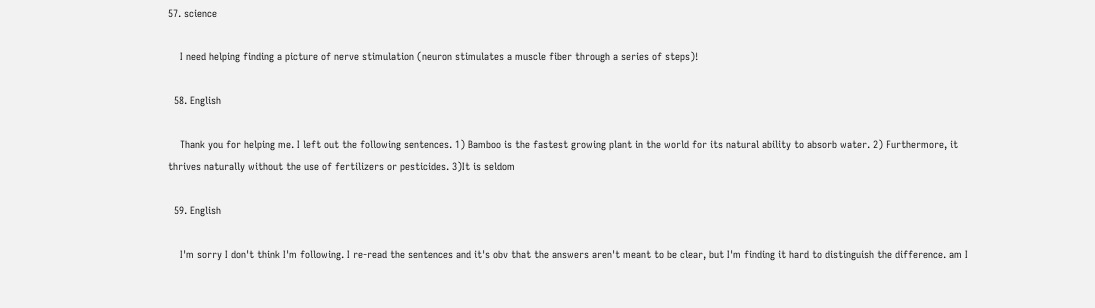57. science

    I need helping finding a picture of nerve stimulation (neuron stimulates a muscle fiber through a series of steps)!

  58. English

    Thank you for helping me. I left out the following sentences. 1) Bamboo is the fastest growing plant in the world for its natural ability to absorb water. 2) Furthermore, it thrives naturally without the use of fertilizers or pesticides. 3)It is seldom

  59. English

    I'm sorry I don't think I'm following. I re-read the sentences and it's obv that the answers aren't meant to be clear, but I'm finding it hard to distinguish the difference. am I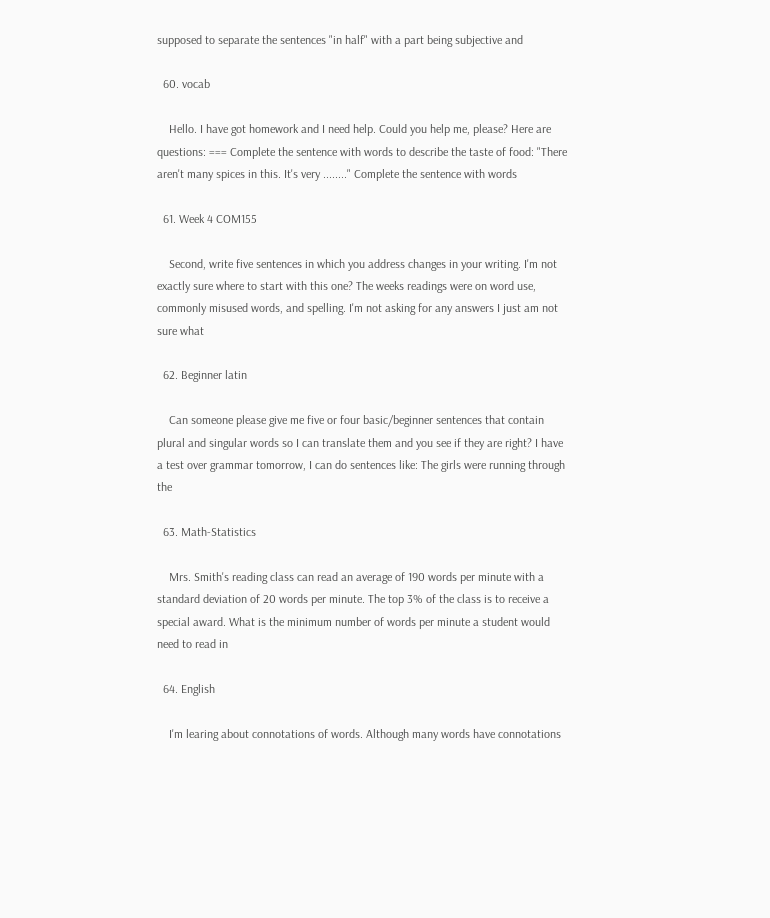supposed to separate the sentences "in half" with a part being subjective and

  60. vocab

    Hello. I have got homework and I need help. Could you help me, please? Here are questions: === Complete the sentence with words to describe the taste of food: "There aren't many spices in this. It's very ........" Complete the sentence with words

  61. Week 4 COM155

    Second, write five sentences in which you address changes in your writing. I'm not exactly sure where to start with this one? The weeks readings were on word use, commonly misused words, and spelling. I'm not asking for any answers I just am not sure what

  62. Beginner latin

    Can someone please give me five or four basic/beginner sentences that contain plural and singular words so I can translate them and you see if they are right? I have a test over grammar tomorrow, I can do sentences like: The girls were running through the

  63. Math-Statistics

    Mrs. Smith's reading class can read an average of 190 words per minute with a standard deviation of 20 words per minute. The top 3% of the class is to receive a special award. What is the minimum number of words per minute a student would need to read in

  64. English

    I'm learing about connotations of words. Although many words have connotations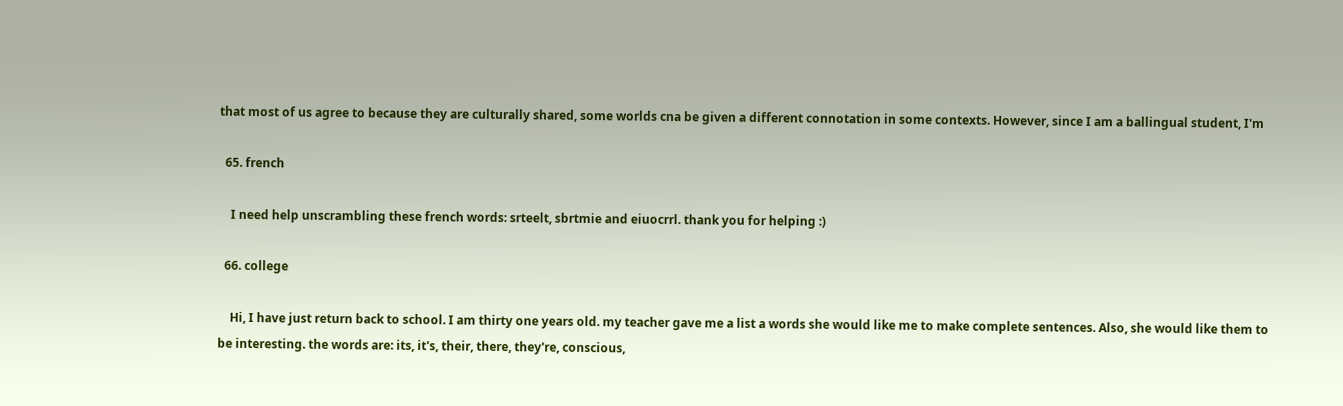that most of us agree to because they are culturally shared, some worlds cna be given a different connotation in some contexts. However, since I am a ballingual student, I'm

  65. french

    I need help unscrambling these french words: srteelt, sbrtmie and eiuocrrl. thank you for helping :)

  66. college

    Hi, I have just return back to school. I am thirty one years old. my teacher gave me a list a words she would like me to make complete sentences. Also, she would like them to be interesting. the words are: its, it's, their, there, they're, conscious,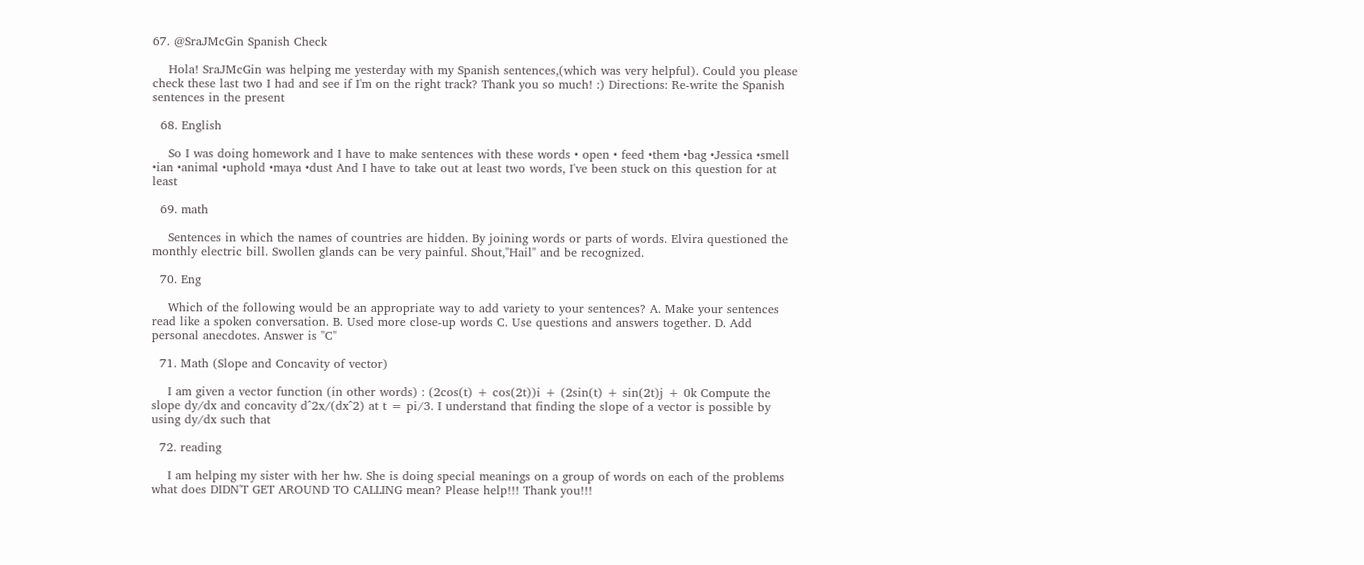67. @SraJMcGin Spanish Check

    Hola! SraJMcGin was helping me yesterday with my Spanish sentences,(which was very helpful). Could you please check these last two I had and see if I'm on the right track? Thank you so much! :) Directions: Re-write the Spanish sentences in the present

  68. English

    So I was doing homework and I have to make sentences with these words • open • feed •them •bag •Jessica •smell •ian •animal •uphold •maya •dust And I have to take out at least two words, I've been stuck on this question for at least

  69. math

    Sentences in which the names of countries are hidden. By joining words or parts of words. Elvira questioned the monthly electric bill. Swollen glands can be very painful. Shout,"Hail" and be recognized.

  70. Eng

    Which of the following would be an appropriate way to add variety to your sentences? A. Make your sentences read like a spoken conversation. B. Used more close-up words C. Use questions and answers together. D. Add personal anecdotes. Answer is "C"

  71. Math (Slope and Concavity of vector)

    I am given a vector function (in other words) : (2cos(t) + cos(2t))i + (2sin(t) + sin(2t)j + 0k Compute the slope dy/dx and concavity d^2x/(dx^2) at t = pi/3. I understand that finding the slope of a vector is possible by using dy/dx such that

  72. reading

    I am helping my sister with her hw. She is doing special meanings on a group of words on each of the problems what does DIDN'T GET AROUND TO CALLING mean? Please help!!! Thank you!!!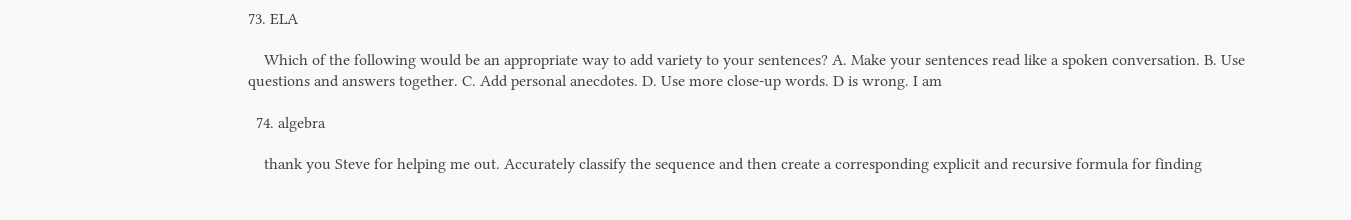73. ELA

    Which of the following would be an appropriate way to add variety to your sentences? A. Make your sentences read like a spoken conversation. B. Use questions and answers together. C. Add personal anecdotes. D. Use more close-up words. D is wrong. I am

  74. algebra

    thank you Steve for helping me out. Accurately classify the sequence and then create a corresponding explicit and recursive formula for finding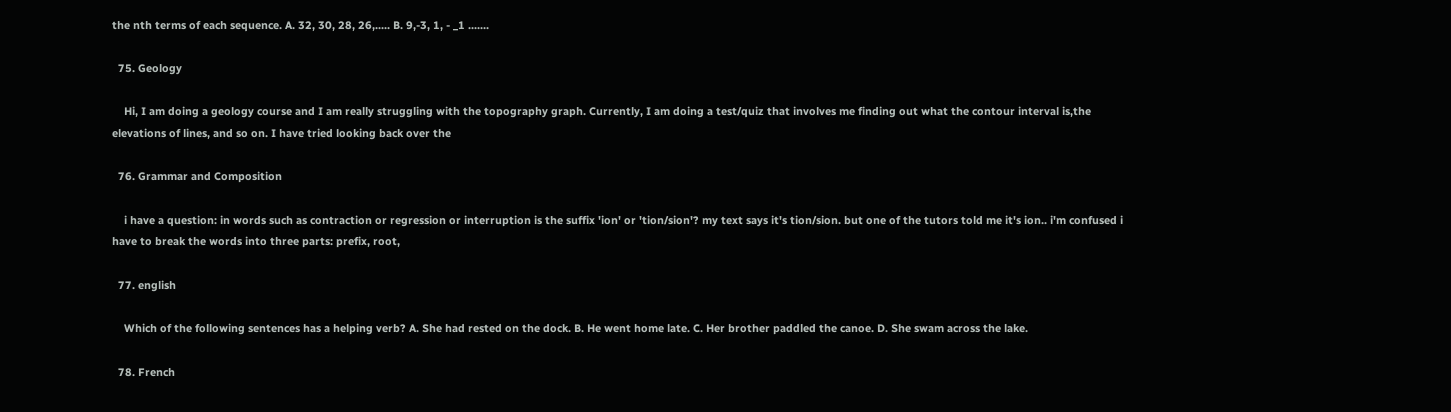the nth terms of each sequence. A. 32, 30, 28, 26,..... B. 9,-3, 1, - _1 .......

  75. Geology

    Hi, I am doing a geology course and I am really struggling with the topography graph. Currently, I am doing a test/quiz that involves me finding out what the contour interval is,the elevations of lines, and so on. I have tried looking back over the

  76. Grammar and Composition

    i have a question: in words such as contraction or regression or interruption is the suffix 'ion' or 'tion/sion'? my text says it's tion/sion. but one of the tutors told me it's ion.. i'm confused i have to break the words into three parts: prefix, root,

  77. english

    Which of the following sentences has a helping verb? A. She had rested on the dock. B. He went home late. C. Her brother paddled the canoe. D. She swam across the lake.

  78. French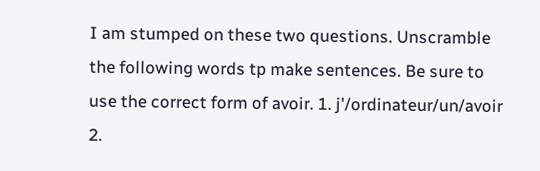I am stumped on these two questions. Unscramble the following words tp make sentences. Be sure to use the correct form of avoir. 1. j'/ordinateur/un/avoir 2.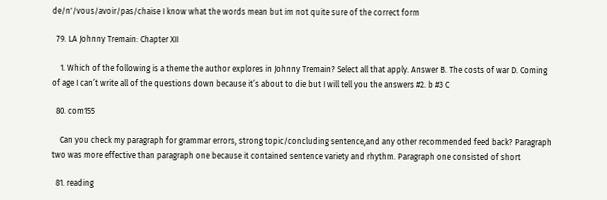de/n'/vous/avoir/pas/chaise I know what the words mean but im not quite sure of the correct form

  79. LA Johnny Tremain: Chapter XII

    1. Which of the following is a theme the author explores in Johnny Tremain? Select all that apply. Answer B. The costs of war D. Coming of age I can’t write all of the questions down because it’s about to die but I will tell you the answers #2. b #3 C

  80. com155

    Can you check my paragraph for grammar errors, strong topic/concluding sentence,and any other recommended feed back? Paragraph two was more effective than paragraph one because it contained sentence variety and rhythm. Paragraph one consisted of short

  81. reading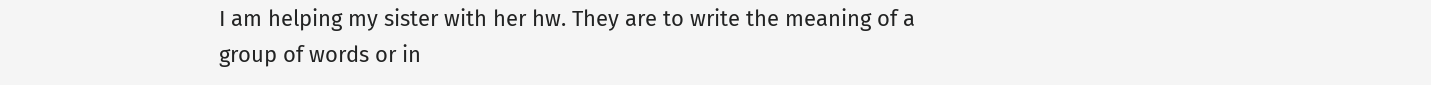I am helping my sister with her hw. They are to write the meaning of a group of words or in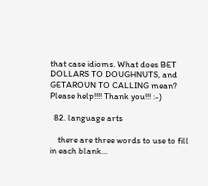that case idioms. What does BET DOLLARS TO DOUGHNUTS, and GETAROUN TO CALLING mean? Please help!!!! Thank you!!! :-)

  82. language arts

    there are three words to use to fill in each blank...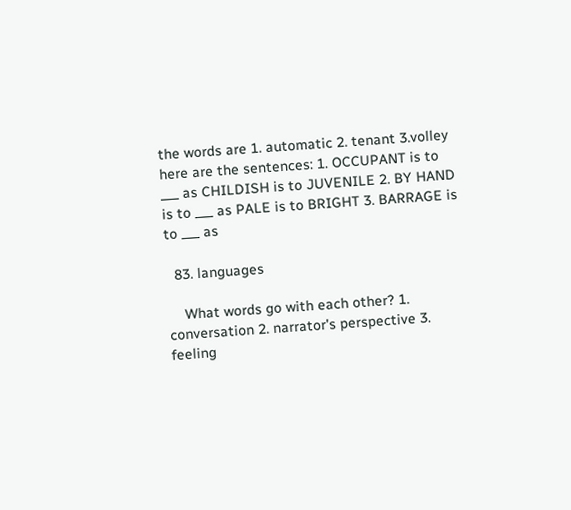the words are 1. automatic 2. tenant 3.volley here are the sentences: 1. OCCUPANT is to ___ as CHILDISH is to JUVENILE 2. BY HAND is to ___ as PALE is to BRIGHT 3. BARRAGE is to ___ as

  83. languages

    What words go with each other? 1. conversation 2. narrator's perspective 3. feeling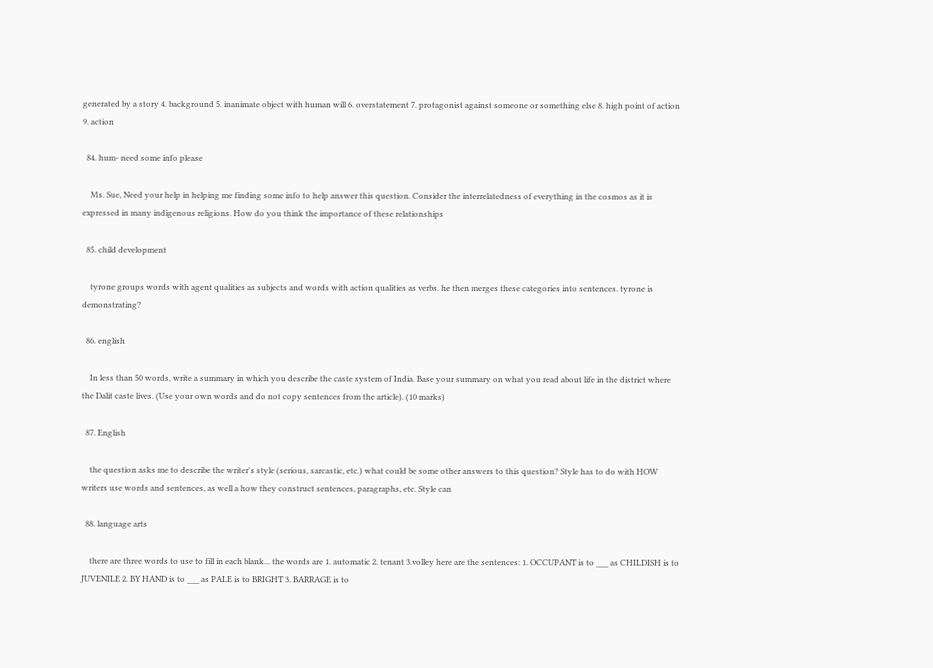generated by a story 4. background 5. inanimate object with human will 6. overstatement 7. protagonist against someone or something else 8. high point of action 9. action

  84. hum- need some info please

    Ms. Sue, Need your help in helping me finding some info to help answer this question. Consider the interrelatedness of everything in the cosmos as it is expressed in many indigenous religions. How do you think the importance of these relationships

  85. child development

    tyrone groups words with agent qualities as subjects and words with action qualities as verbs. he then merges these categories into sentences. tyrone is demonstrating?

  86. english

    In less than 50 words, write a summary in which you describe the caste system of India. Base your summary on what you read about life in the district where the Dalit caste lives. (Use your own words and do not copy sentences from the article). (10 marks)

  87. English

    the question asks me to describe the writer's style (serious, sarcastic, etc.) what could be some other answers to this question? Style has to do with HOW writers use words and sentences, as well a how they construct sentences, paragraphs, etc. Style can

  88. language arts

    there are three words to use to fill in each blank... the words are 1. automatic 2. tenant 3.volley here are the sentences: 1. OCCUPANT is to ___ as CHILDISH is to JUVENILE 2. BY HAND is to ___ as PALE is to BRIGHT 3. BARRAGE is to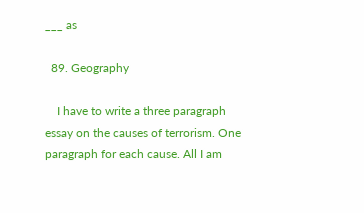___ as

  89. Geography

    I have to write a three paragraph essay on the causes of terrorism. One paragraph for each cause. All I am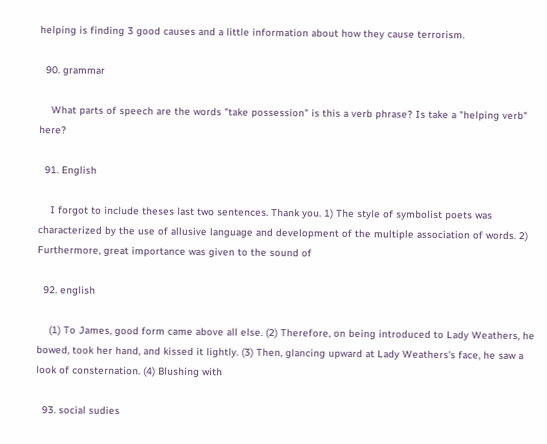helping is finding 3 good causes and a little information about how they cause terrorism.

  90. grammar

    What parts of speech are the words "take possession" is this a verb phrase? Is take a "helping verb" here?

  91. English

    I forgot to include theses last two sentences. Thank you. 1) The style of symbolist poets was characterized by the use of allusive language and development of the multiple association of words. 2) Furthermore, great importance was given to the sound of

  92. english

    (1) To James, good form came above all else. (2) Therefore, on being introduced to Lady Weathers, he bowed, took her hand, and kissed it lightly. (3) Then, glancing upward at Lady Weathers's face, he saw a look of consternation. (4) Blushing with

  93. social sudies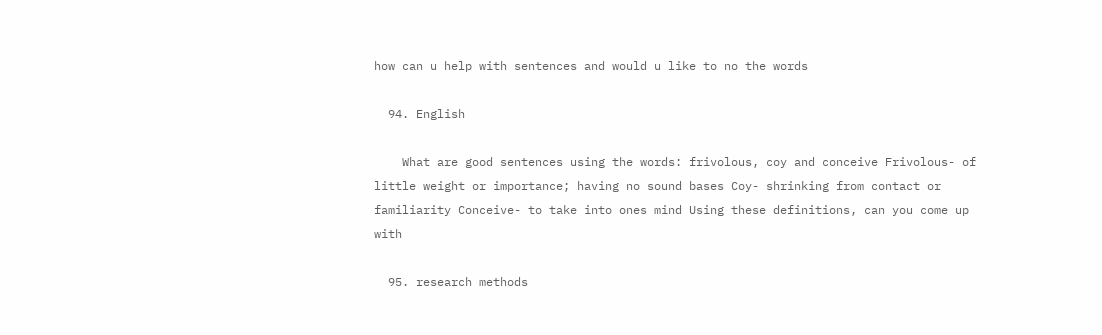how can u help with sentences and would u like to no the words

  94. English

    What are good sentences using the words: frivolous, coy and conceive Frivolous- of little weight or importance; having no sound bases Coy- shrinking from contact or familiarity Conceive- to take into ones mind Using these definitions, can you come up with

  95. research methods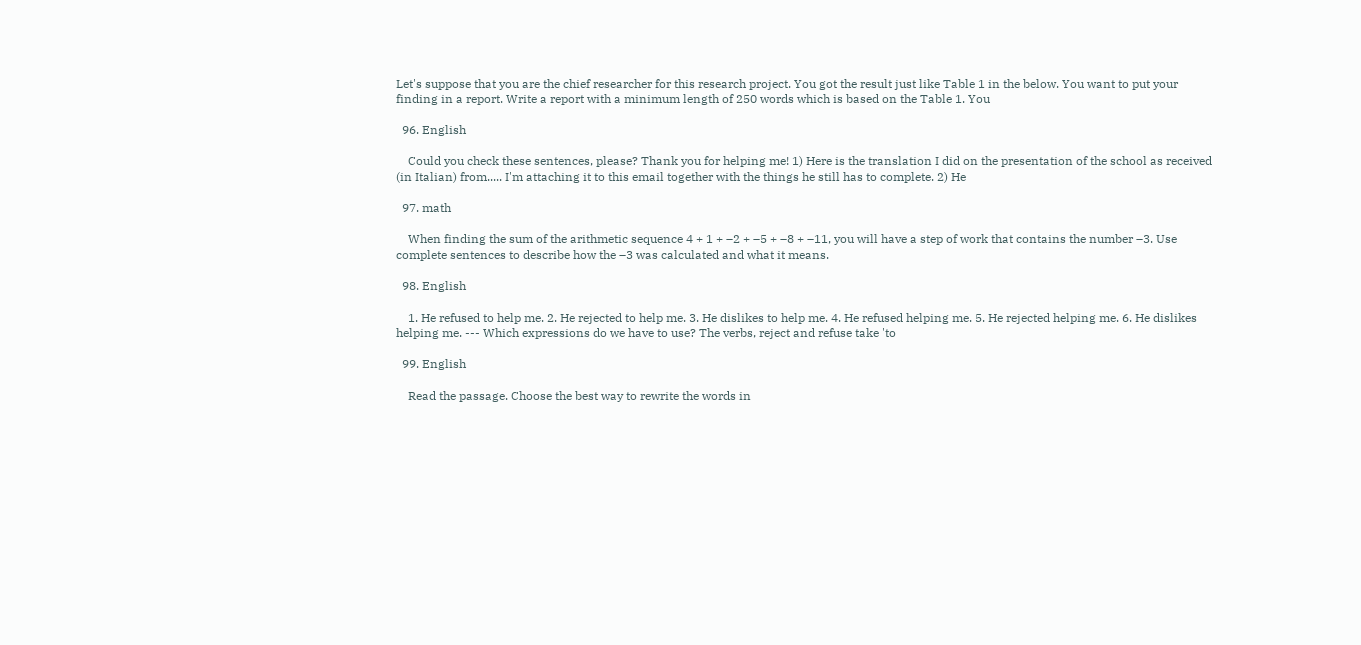Let's suppose that you are the chief researcher for this research project. You got the result just like Table 1 in the below. You want to put your finding in a report. Write a report with a minimum length of 250 words which is based on the Table 1. You

  96. English

    Could you check these sentences, please? Thank you for helping me! 1) Here is the translation I did on the presentation of the school as received (in Italian) from..... I'm attaching it to this email together with the things he still has to complete. 2) He

  97. math

    When finding the sum of the arithmetic sequence 4 + 1 + –2 + –5 + –8 + –11, you will have a step of work that contains the number –3. Use complete sentences to describe how the –3 was calculated and what it means.

  98. English

    1. He refused to help me. 2. He rejected to help me. 3. He dislikes to help me. 4. He refused helping me. 5. He rejected helping me. 6. He dislikes helping me. --- Which expressions do we have to use? The verbs, reject and refuse take 'to

  99. English

    Read the passage. Choose the best way to rewrite the words in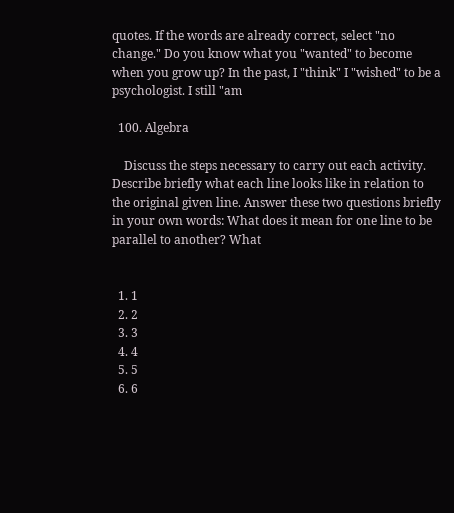quotes. If the words are already correct, select "no change." Do you know what you "wanted" to become when you grow up? In the past, I "think" I "wished" to be a psychologist. I still "am

  100. Algebra

    Discuss the steps necessary to carry out each activity. Describe briefly what each line looks like in relation to the original given line. Answer these two questions briefly in your own words: What does it mean for one line to be parallel to another? What


  1. 1
  2. 2
  3. 3
  4. 4
  5. 5
  6. 6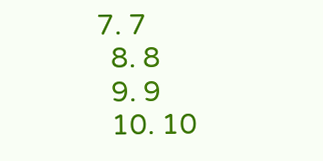7. 7
  8. 8
  9. 9
  10. 10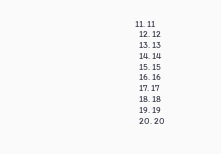11. 11
  12. 12
  13. 13
  14. 14
  15. 15
  16. 16
  17. 17
  18. 18
  19. 19
  20. 20